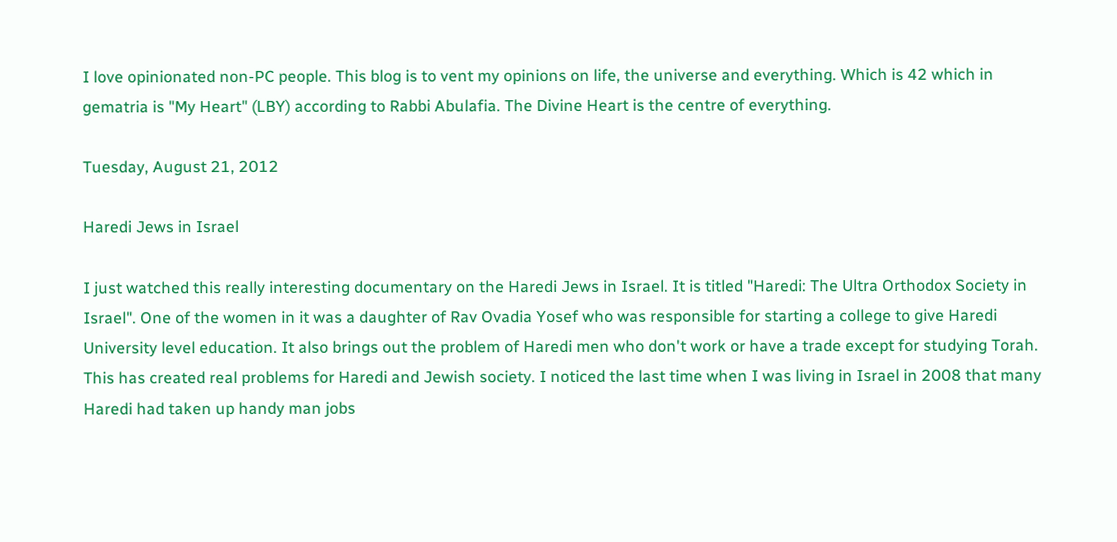I love opinionated non-PC people. This blog is to vent my opinions on life, the universe and everything. Which is 42 which in gematria is "My Heart" (LBY) according to Rabbi Abulafia. The Divine Heart is the centre of everything.

Tuesday, August 21, 2012

Haredi Jews in Israel

I just watched this really interesting documentary on the Haredi Jews in Israel. It is titled "Haredi: The Ultra Orthodox Society in Israel". One of the women in it was a daughter of Rav Ovadia Yosef who was responsible for starting a college to give Haredi University level education. It also brings out the problem of Haredi men who don't work or have a trade except for studying Torah. This has created real problems for Haredi and Jewish society. I noticed the last time when I was living in Israel in 2008 that many Haredi had taken up handy man jobs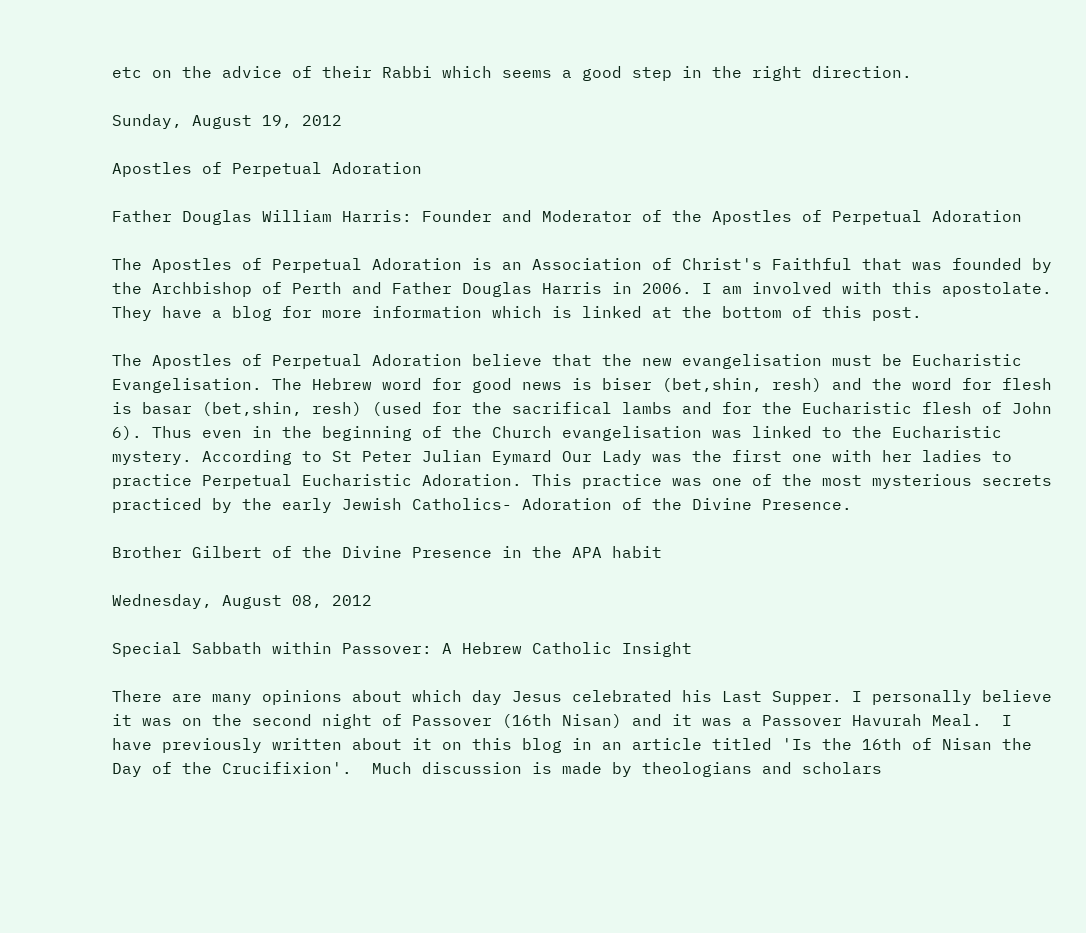etc on the advice of their Rabbi which seems a good step in the right direction.

Sunday, August 19, 2012

Apostles of Perpetual Adoration

Father Douglas William Harris: Founder and Moderator of the Apostles of Perpetual Adoration

The Apostles of Perpetual Adoration is an Association of Christ's Faithful that was founded by the Archbishop of Perth and Father Douglas Harris in 2006. I am involved with this apostolate. They have a blog for more information which is linked at the bottom of this post.

The Apostles of Perpetual Adoration believe that the new evangelisation must be Eucharistic Evangelisation. The Hebrew word for good news is biser (bet,shin, resh) and the word for flesh is basar (bet,shin, resh) (used for the sacrifical lambs and for the Eucharistic flesh of John 6). Thus even in the beginning of the Church evangelisation was linked to the Eucharistic mystery. According to St Peter Julian Eymard Our Lady was the first one with her ladies to practice Perpetual Eucharistic Adoration. This practice was one of the most mysterious secrets practiced by the early Jewish Catholics- Adoration of the Divine Presence.

Brother Gilbert of the Divine Presence in the APA habit

Wednesday, August 08, 2012

Special Sabbath within Passover: A Hebrew Catholic Insight

There are many opinions about which day Jesus celebrated his Last Supper. I personally believe it was on the second night of Passover (16th Nisan) and it was a Passover Havurah Meal.  I have previously written about it on this blog in an article titled 'Is the 16th of Nisan the Day of the Crucifixion'.  Much discussion is made by theologians and scholars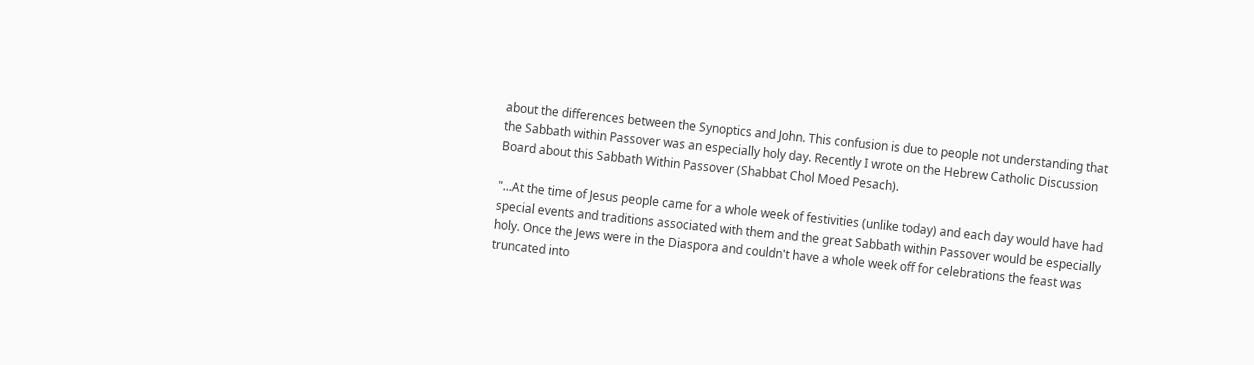about the differences between the Synoptics and John. This confusion is due to people not understanding that the Sabbath within Passover was an especially holy day. Recently I wrote on the Hebrew Catholic Discussion Board about this Sabbath Within Passover (Shabbat Chol Moed Pesach).

"...At the time of Jesus people came for a whole week of festivities (unlike today) and each day would have had special events and traditions associated with them and the great Sabbath within Passover would be especially holy. Once the Jews were in the Diaspora and couldn't have a whole week off for celebrations the feast was truncated into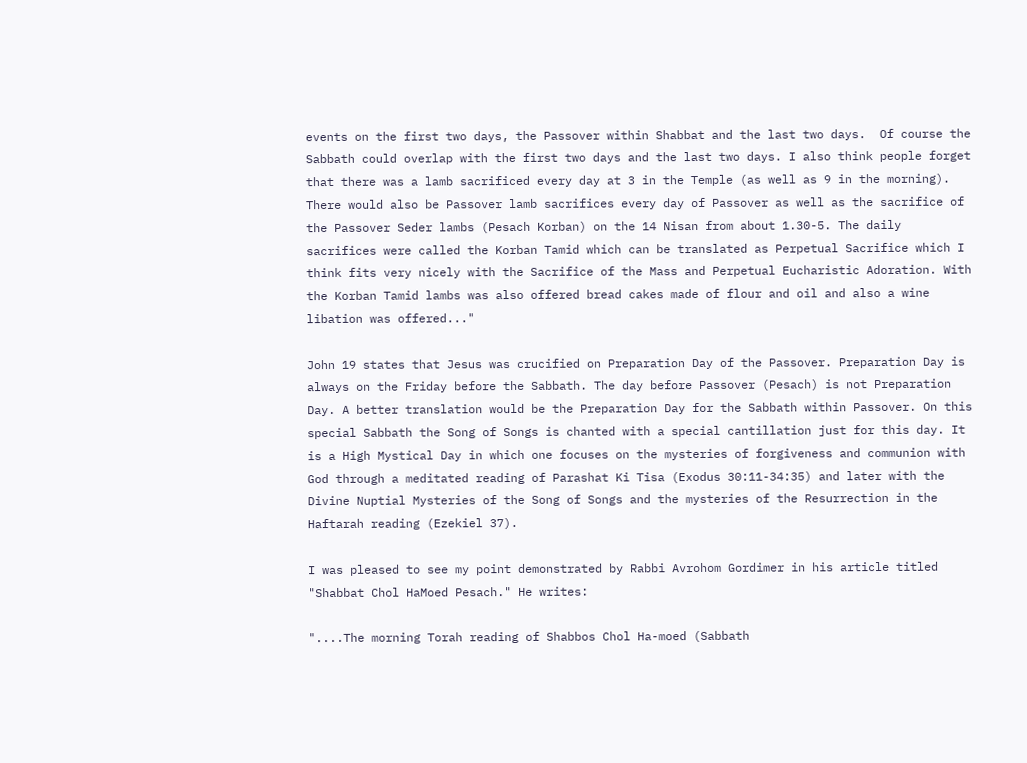events on the first two days, the Passover within Shabbat and the last two days.  Of course the Sabbath could overlap with the first two days and the last two days. I also think people forget that there was a lamb sacrificed every day at 3 in the Temple (as well as 9 in the morning). There would also be Passover lamb sacrifices every day of Passover as well as the sacrifice of the Passover Seder lambs (Pesach Korban) on the 14 Nisan from about 1.30-5. The daily sacrifices were called the Korban Tamid which can be translated as Perpetual Sacrifice which I think fits very nicely with the Sacrifice of the Mass and Perpetual Eucharistic Adoration. With the Korban Tamid lambs was also offered bread cakes made of flour and oil and also a wine libation was offered..."

John 19 states that Jesus was crucified on Preparation Day of the Passover. Preparation Day is always on the Friday before the Sabbath. The day before Passover (Pesach) is not Preparation Day. A better translation would be the Preparation Day for the Sabbath within Passover. On this special Sabbath the Song of Songs is chanted with a special cantillation just for this day. It is a High Mystical Day in which one focuses on the mysteries of forgiveness and communion with God through a meditated reading of Parashat Ki Tisa (Exodus 30:11-34:35) and later with the Divine Nuptial Mysteries of the Song of Songs and the mysteries of the Resurrection in the Haftarah reading (Ezekiel 37).

I was pleased to see my point demonstrated by Rabbi Avrohom Gordimer in his article titled "Shabbat Chol HaMoed Pesach." He writes:

"....The morning Torah reading of Shabbos Chol Ha-moed (Sabbath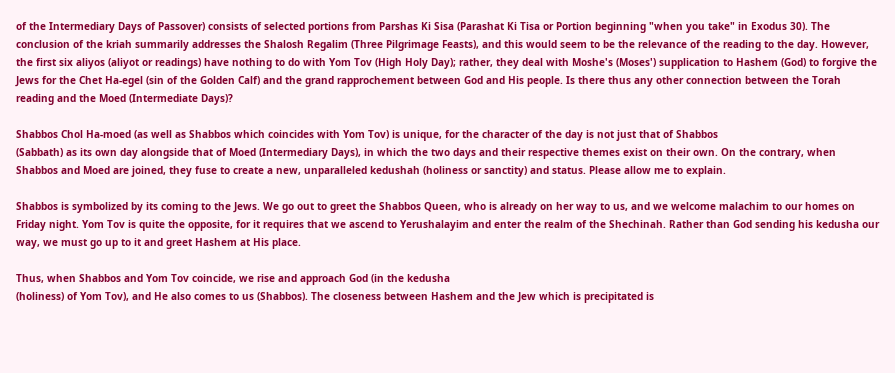of the Intermediary Days of Passover) consists of selected portions from Parshas Ki Sisa (Parashat Ki Tisa or Portion beginning "when you take" in Exodus 30). The conclusion of the kriah summarily addresses the Shalosh Regalim (Three Pilgrimage Feasts), and this would seem to be the relevance of the reading to the day. However, the first six aliyos (aliyot or readings) have nothing to do with Yom Tov (High Holy Day); rather, they deal with Moshe's (Moses') supplication to Hashem (God) to forgive the Jews for the Chet Ha-egel (sin of the Golden Calf) and the grand rapprochement between God and His people. Is there thus any other connection between the Torah reading and the Moed (Intermediate Days)?

Shabbos Chol Ha-moed (as well as Shabbos which coincides with Yom Tov) is unique, for the character of the day is not just that of Shabbos
(Sabbath) as its own day alongside that of Moed (Intermediary Days), in which the two days and their respective themes exist on their own. On the contrary, when Shabbos and Moed are joined, they fuse to create a new, unparalleled kedushah (holiness or sanctity) and status. Please allow me to explain.

Shabbos is symbolized by its coming to the Jews. We go out to greet the Shabbos Queen, who is already on her way to us, and we welcome malachim to our homes on Friday night. Yom Tov is quite the opposite, for it requires that we ascend to Yerushalayim and enter the realm of the Shechinah. Rather than God sending his kedusha our way, we must go up to it and greet Hashem at His place.

Thus, when Shabbos and Yom Tov coincide, we rise and approach God (in the kedusha
(holiness) of Yom Tov), and He also comes to us (Shabbos). The closeness between Hashem and the Jew which is precipitated is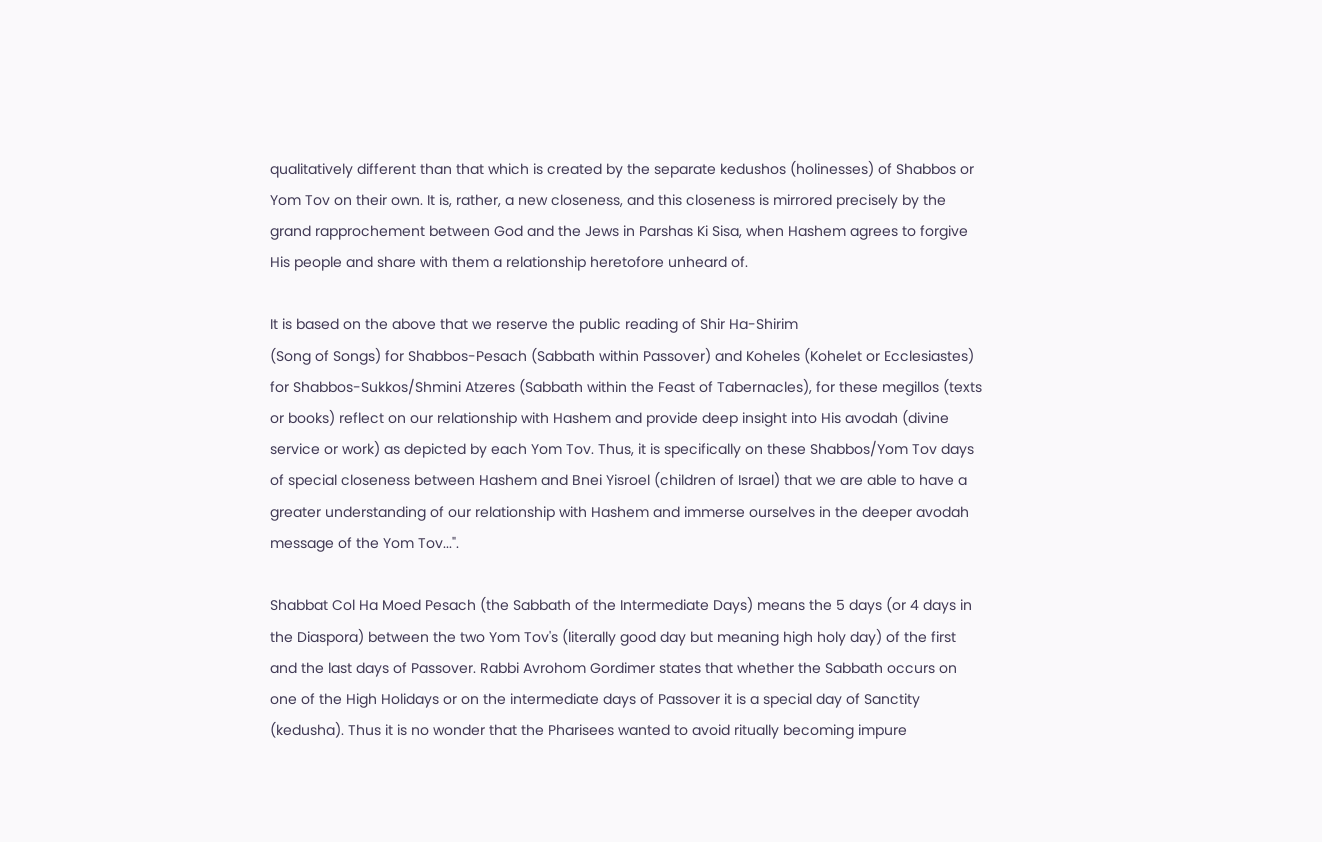qualitatively different than that which is created by the separate kedushos (holinesses) of Shabbos or Yom Tov on their own. It is, rather, a new closeness, and this closeness is mirrored precisely by the grand rapprochement between God and the Jews in Parshas Ki Sisa, when Hashem agrees to forgive His people and share with them a relationship heretofore unheard of.

It is based on the above that we reserve the public reading of Shir Ha-Shirim
(Song of Songs) for Shabbos-Pesach (Sabbath within Passover) and Koheles (Kohelet or Ecclesiastes) for Shabbos-Sukkos/Shmini Atzeres (Sabbath within the Feast of Tabernacles), for these megillos (texts or books) reflect on our relationship with Hashem and provide deep insight into His avodah (divine service or work) as depicted by each Yom Tov. Thus, it is specifically on these Shabbos/Yom Tov days of special closeness between Hashem and Bnei Yisroel (children of Israel) that we are able to have a greater understanding of our relationship with Hashem and immerse ourselves in the deeper avodah message of the Yom Tov...".

Shabbat Col Ha Moed Pesach (the Sabbath of the Intermediate Days) means the 5 days (or 4 days in the Diaspora) between the two Yom Tov's (literally good day but meaning high holy day) of the first and the last days of Passover. Rabbi Avrohom Gordimer states that whether the Sabbath occurs on one of the High Holidays or on the intermediate days of Passover it is a special day of Sanctity (kedusha). Thus it is no wonder that the Pharisees wanted to avoid ritually becoming impure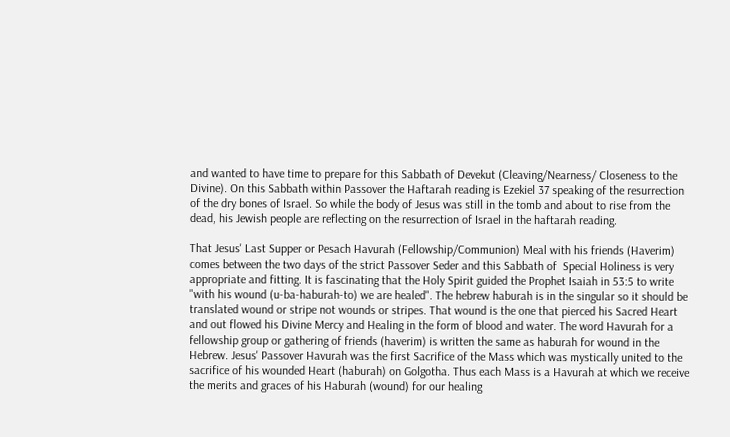and wanted to have time to prepare for this Sabbath of Devekut (Cleaving/Nearness/ Closeness to the Divine). On this Sabbath within Passover the Haftarah reading is Ezekiel 37 speaking of the resurrection of the dry bones of Israel. So while the body of Jesus was still in the tomb and about to rise from the dead, his Jewish people are reflecting on the resurrection of Israel in the haftarah reading.

That Jesus' Last Supper or Pesach Havurah (Fellowship/Communion) Meal with his friends (Haverim) comes between the two days of the strict Passover Seder and this Sabbath of  Special Holiness is very appropriate and fitting. It is fascinating that the Holy Spirit guided the Prophet Isaiah in 53:5 to write "with his wound (u-ba-haburah-to) we are healed". The hebrew haburah is in the singular so it should be translated wound or stripe not wounds or stripes. That wound is the one that pierced his Sacred Heart and out flowed his Divine Mercy and Healing in the form of blood and water. The word Havurah for a fellowship group or gathering of friends (haverim) is written the same as haburah for wound in the Hebrew. Jesus' Passover Havurah was the first Sacrifice of the Mass which was mystically united to the sacrifice of his wounded Heart (haburah) on Golgotha. Thus each Mass is a Havurah at which we receive the merits and graces of his Haburah (wound) for our healing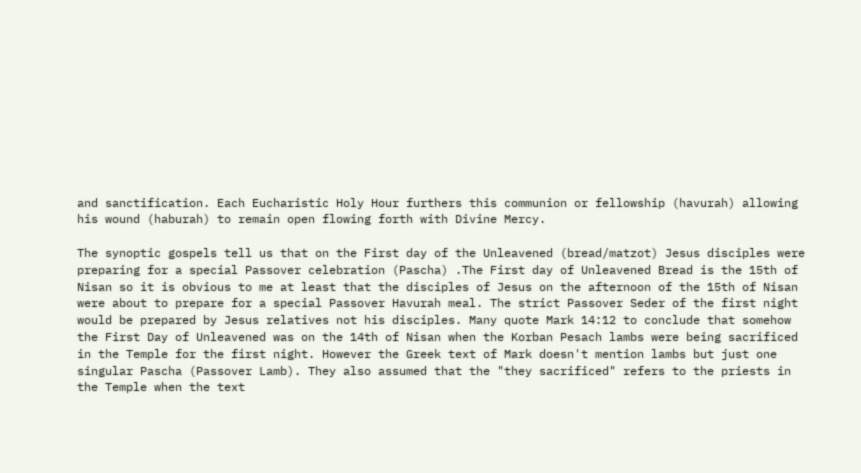and sanctification. Each Eucharistic Holy Hour furthers this communion or fellowship (havurah) allowing his wound (haburah) to remain open flowing forth with Divine Mercy.

The synoptic gospels tell us that on the First day of the Unleavened (bread/matzot) Jesus disciples were preparing for a special Passover celebration (Pascha) .The First day of Unleavened Bread is the 15th of Nisan so it is obvious to me at least that the disciples of Jesus on the afternoon of the 15th of Nisan were about to prepare for a special Passover Havurah meal. The strict Passover Seder of the first night would be prepared by Jesus relatives not his disciples. Many quote Mark 14:12 to conclude that somehow the First Day of Unleavened was on the 14th of Nisan when the Korban Pesach lambs were being sacrificed in the Temple for the first night. However the Greek text of Mark doesn't mention lambs but just one singular Pascha (Passover Lamb). They also assumed that the "they sacrificed" refers to the priests in the Temple when the text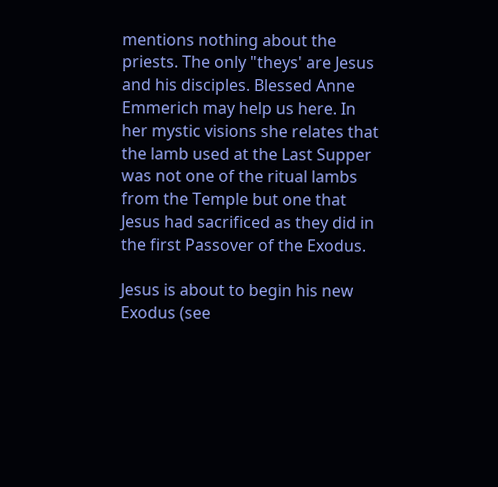mentions nothing about the priests. The only "theys' are Jesus and his disciples. Blessed Anne Emmerich may help us here. In her mystic visions she relates that the lamb used at the Last Supper was not one of the ritual lambs from the Temple but one that Jesus had sacrificed as they did in the first Passover of the Exodus.

Jesus is about to begin his new Exodus (see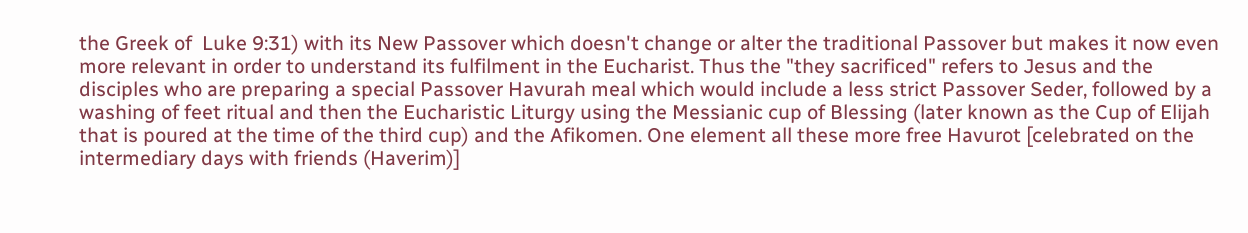the Greek of  Luke 9:31) with its New Passover which doesn't change or alter the traditional Passover but makes it now even more relevant in order to understand its fulfilment in the Eucharist. Thus the "they sacrificed" refers to Jesus and the disciples who are preparing a special Passover Havurah meal which would include a less strict Passover Seder, followed by a washing of feet ritual and then the Eucharistic Liturgy using the Messianic cup of Blessing (later known as the Cup of Elijah that is poured at the time of the third cup) and the Afikomen. One element all these more free Havurot [celebrated on the intermediary days with friends (Haverim)]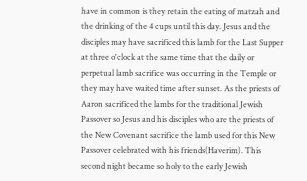have in common is they retain the eating of matzah and the drinking of the 4 cups until this day. Jesus and the disciples may have sacrificed this lamb for the Last Supper at three o'clock at the same time that the daily or perpetual lamb sacrifice was occurring in the Temple or they may have waited time after sunset. As the priests of Aaron sacrificed the lambs for the traditional Jewish Passover so Jesus and his disciples who are the priests of the New Covenant sacrifice the lamb used for this New Passover celebrated with his friends(Haverim). This second night became so holy to the early Jewish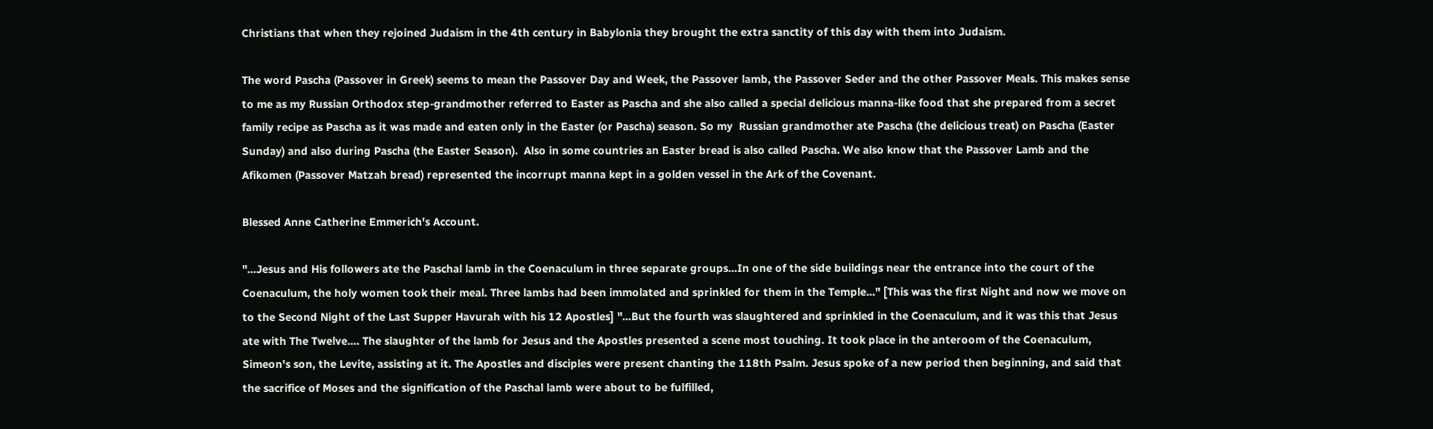Christians that when they rejoined Judaism in the 4th century in Babylonia they brought the extra sanctity of this day with them into Judaism.

The word Pascha (Passover in Greek) seems to mean the Passover Day and Week, the Passover lamb, the Passover Seder and the other Passover Meals. This makes sense to me as my Russian Orthodox step-grandmother referred to Easter as Pascha and she also called a special delicious manna-like food that she prepared from a secret family recipe as Pascha as it was made and eaten only in the Easter (or Pascha) season. So my  Russian grandmother ate Pascha (the delicious treat) on Pascha (Easter Sunday) and also during Pascha (the Easter Season).  Also in some countries an Easter bread is also called Pascha. We also know that the Passover Lamb and the Afikomen (Passover Matzah bread) represented the incorrupt manna kept in a golden vessel in the Ark of the Covenant.

Blessed Anne Catherine Emmerich's Account.

"...Jesus and His followers ate the Paschal lamb in the Coenaculum in three separate groups...In one of the side buildings near the entrance into the court of the Coenaculum, the holy women took their meal. Three lambs had been immolated and sprinkled for them in the Temple..." [This was the first Night and now we move on to the Second Night of the Last Supper Havurah with his 12 Apostles] "...But the fourth was slaughtered and sprinkled in the Coenaculum, and it was this that Jesus ate with The Twelve.... The slaughter of the lamb for Jesus and the Apostles presented a scene most touching. It took place in the anteroom of the Coenaculum, Simeon's son, the Levite, assisting at it. The Apostles and disciples were present chanting the 118th Psalm. Jesus spoke of a new period then beginning, and said that the sacrifice of Moses and the signification of the Paschal lamb were about to be fulfilled,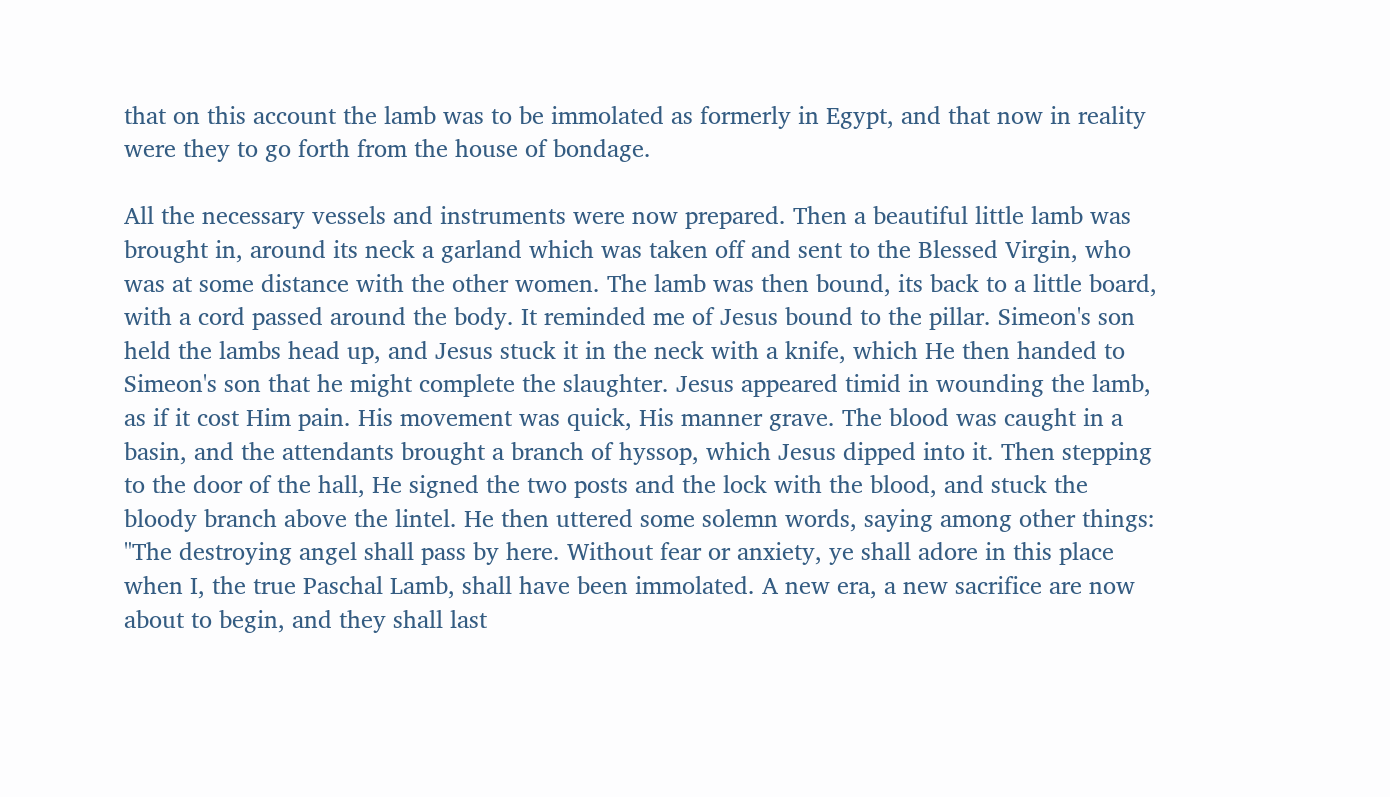that on this account the lamb was to be immolated as formerly in Egypt, and that now in reality were they to go forth from the house of bondage.

All the necessary vessels and instruments were now prepared. Then a beautiful little lamb was brought in, around its neck a garland which was taken off and sent to the Blessed Virgin, who was at some distance with the other women. The lamb was then bound, its back to a little board, with a cord passed around the body. It reminded me of Jesus bound to the pillar. Simeon's son held the lambs head up, and Jesus stuck it in the neck with a knife, which He then handed to Simeon's son that he might complete the slaughter. Jesus appeared timid in wounding the lamb, as if it cost Him pain. His movement was quick, His manner grave. The blood was caught in a basin, and the attendants brought a branch of hyssop, which Jesus dipped into it. Then stepping to the door of the hall, He signed the two posts and the lock with the blood, and stuck the bloody branch above the lintel. He then uttered some solemn words, saying among other things: "The destroying angel shall pass by here. Without fear or anxiety, ye shall adore in this place when I, the true Paschal Lamb, shall have been immolated. A new era, a new sacrifice are now about to begin, and they shall last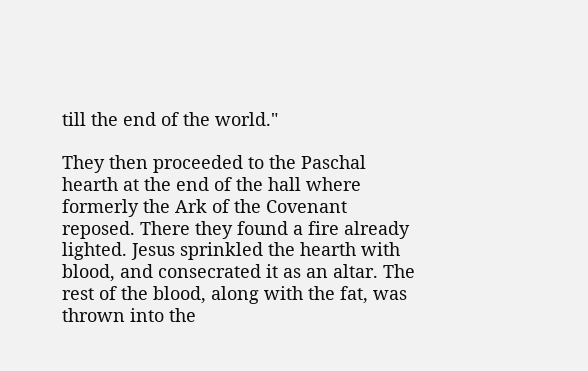till the end of the world."

They then proceeded to the Paschal hearth at the end of the hall where formerly the Ark of the Covenant reposed. There they found a fire already lighted. Jesus sprinkled the hearth with blood, and consecrated it as an altar. The rest of the blood, along with the fat, was thrown into the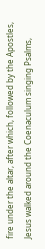fire under the altar, after which, followed by the Apostles, Jesus walked around the Coenaculum singing Psalms,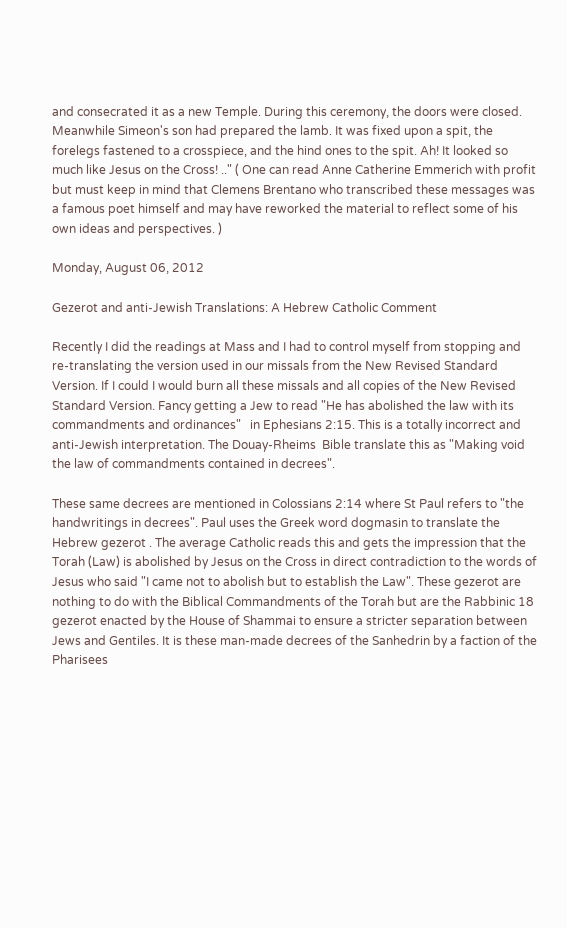and consecrated it as a new Temple. During this ceremony, the doors were closed.
Meanwhile Simeon's son had prepared the lamb. It was fixed upon a spit, the forelegs fastened to a crosspiece, and the hind ones to the spit. Ah! It looked so much like Jesus on the Cross! .." ( One can read Anne Catherine Emmerich with profit but must keep in mind that Clemens Brentano who transcribed these messages was a famous poet himself and may have reworked the material to reflect some of his own ideas and perspectives. )

Monday, August 06, 2012

Gezerot and anti-Jewish Translations: A Hebrew Catholic Comment

Recently I did the readings at Mass and I had to control myself from stopping and re-translating the version used in our missals from the New Revised Standard Version. If I could I would burn all these missals and all copies of the New Revised Standard Version. Fancy getting a Jew to read "He has abolished the law with its commandments and ordinances"   in Ephesians 2:15. This is a totally incorrect and anti-Jewish interpretation. The Douay-Rheims  Bible translate this as "Making void the law of commandments contained in decrees".

These same decrees are mentioned in Colossians 2:14 where St Paul refers to "the handwritings in decrees". Paul uses the Greek word dogmasin to translate the Hebrew gezerot . The average Catholic reads this and gets the impression that the Torah (Law) is abolished by Jesus on the Cross in direct contradiction to the words of Jesus who said "I came not to abolish but to establish the Law". These gezerot are nothing to do with the Biblical Commandments of the Torah but are the Rabbinic 18 gezerot enacted by the House of Shammai to ensure a stricter separation between Jews and Gentiles. It is these man-made decrees of the Sanhedrin by a faction of the Pharisees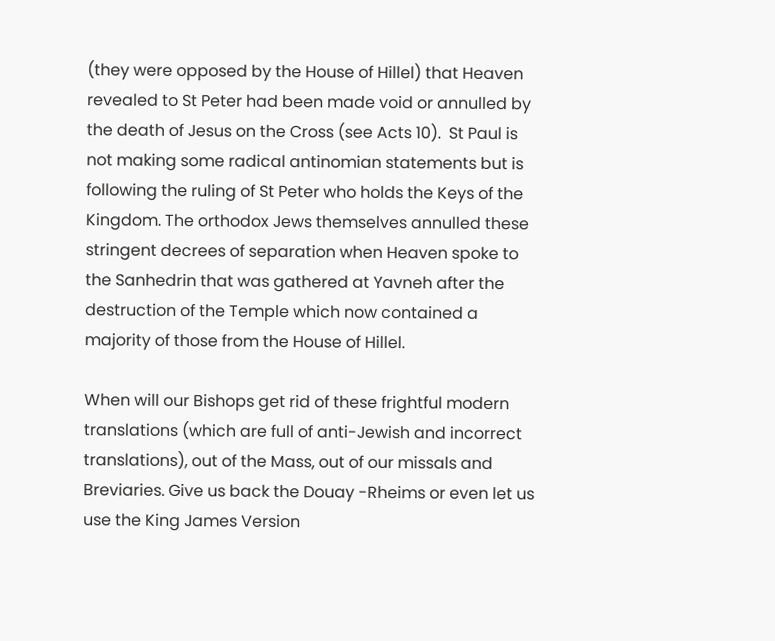(they were opposed by the House of Hillel) that Heaven revealed to St Peter had been made void or annulled by the death of Jesus on the Cross (see Acts 10).  St Paul is not making some radical antinomian statements but is following the ruling of St Peter who holds the Keys of the Kingdom. The orthodox Jews themselves annulled these stringent decrees of separation when Heaven spoke to the Sanhedrin that was gathered at Yavneh after the destruction of the Temple which now contained a majority of those from the House of Hillel.

When will our Bishops get rid of these frightful modern translations (which are full of anti-Jewish and incorrect translations), out of the Mass, out of our missals and Breviaries. Give us back the Douay -Rheims or even let us use the King James Version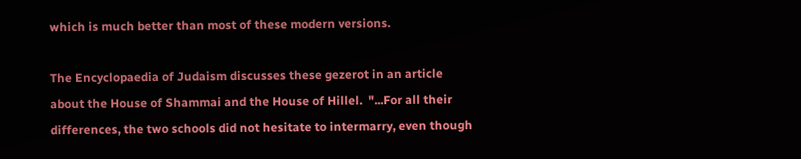which is much better than most of these modern versions.

The Encyclopaedia of Judaism discusses these gezerot in an article about the House of Shammai and the House of Hillel.  "...For all their differences, the two schools did not hesitate to intermarry, even though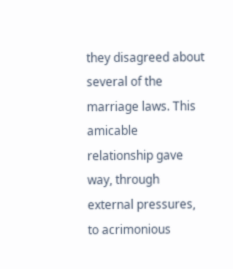they disagreed about several of the marriage laws. This amicable relationship gave way, through external pressures, to acrimonious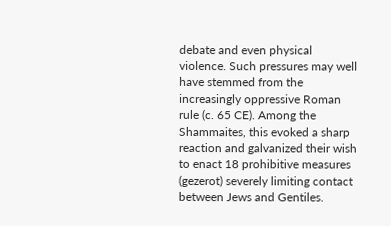debate and even physical violence. Such pressures may well have stemmed from the increasingly oppressive Roman rule (c. 65 CE). Among the Shammaites, this evoked a sharp reaction and galvanized their wish to enact 18 prohibitive measures (gezerot) severely limiting contact between Jews and Gentiles.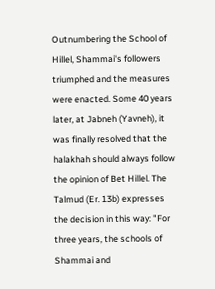Outnumbering the School of Hillel, Shammai's followers triumphed and the measures were enacted. Some 40 years later, at Jabneh (Yavneh), it was finally resolved that the halakhah should always follow the opinion of Bet Hillel. The Talmud (Er. 13b) expresses the decision in this way: "For three years, the schools of Shammai and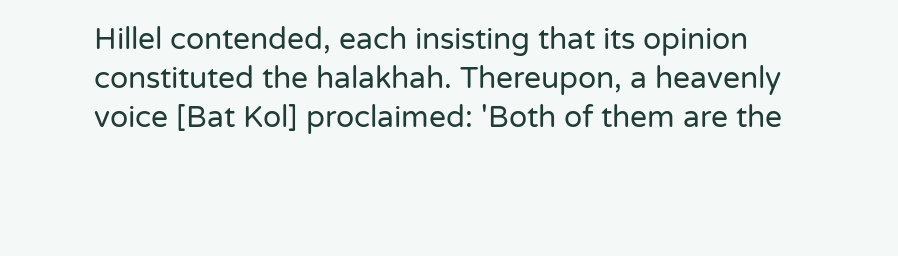Hillel contended, each insisting that its opinion constituted the halakhah. Thereupon, a heavenly voice [Bat Kol] proclaimed: 'Both of them are the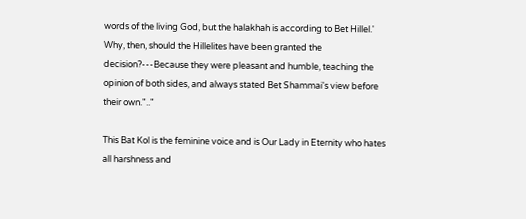words of the living God, but the halakhah is according to Bet Hillel.' Why, then, should the Hillelites have been granted the decision?---Because they were pleasant and humble, teaching the opinion of both sides, and always stated Bet Shammai's view before their own.".."

This Bat Kol is the feminine voice and is Our Lady in Eternity who hates all harshness and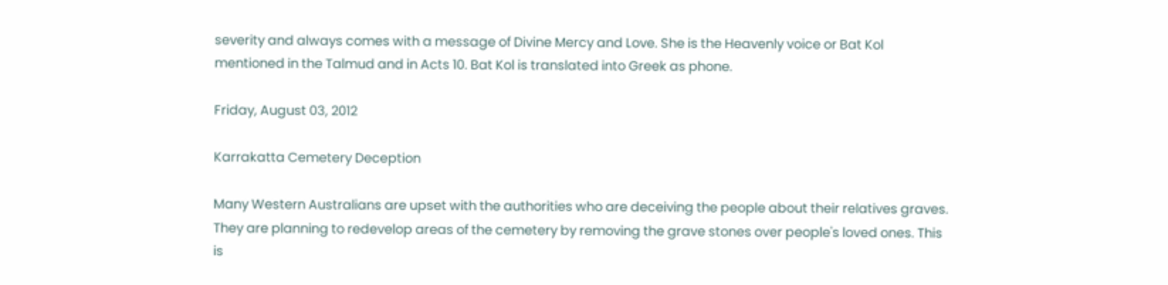severity and always comes with a message of Divine Mercy and Love. She is the Heavenly voice or Bat Kol mentioned in the Talmud and in Acts 10. Bat Kol is translated into Greek as phone.

Friday, August 03, 2012

Karrakatta Cemetery Deception

Many Western Australians are upset with the authorities who are deceiving the people about their relatives graves. They are planning to redevelop areas of the cemetery by removing the grave stones over people's loved ones. This is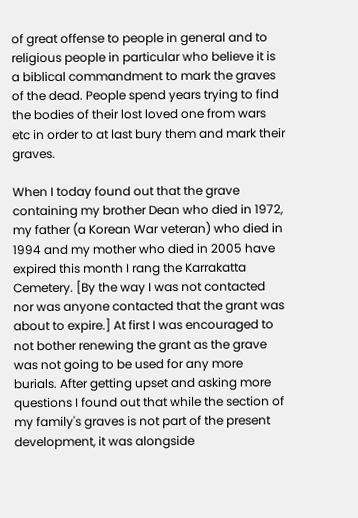of great offense to people in general and to religious people in particular who believe it is a biblical commandment to mark the graves of the dead. People spend years trying to find the bodies of their lost loved one from wars etc in order to at last bury them and mark their graves.

When I today found out that the grave containing my brother Dean who died in 1972, my father (a Korean War veteran) who died in 1994 and my mother who died in 2005 have expired this month I rang the Karrakatta Cemetery. [By the way I was not contacted nor was anyone contacted that the grant was about to expire.] At first I was encouraged to not bother renewing the grant as the grave was not going to be used for any more burials. After getting upset and asking more questions I found out that while the section of my family's graves is not part of the present development, it was alongside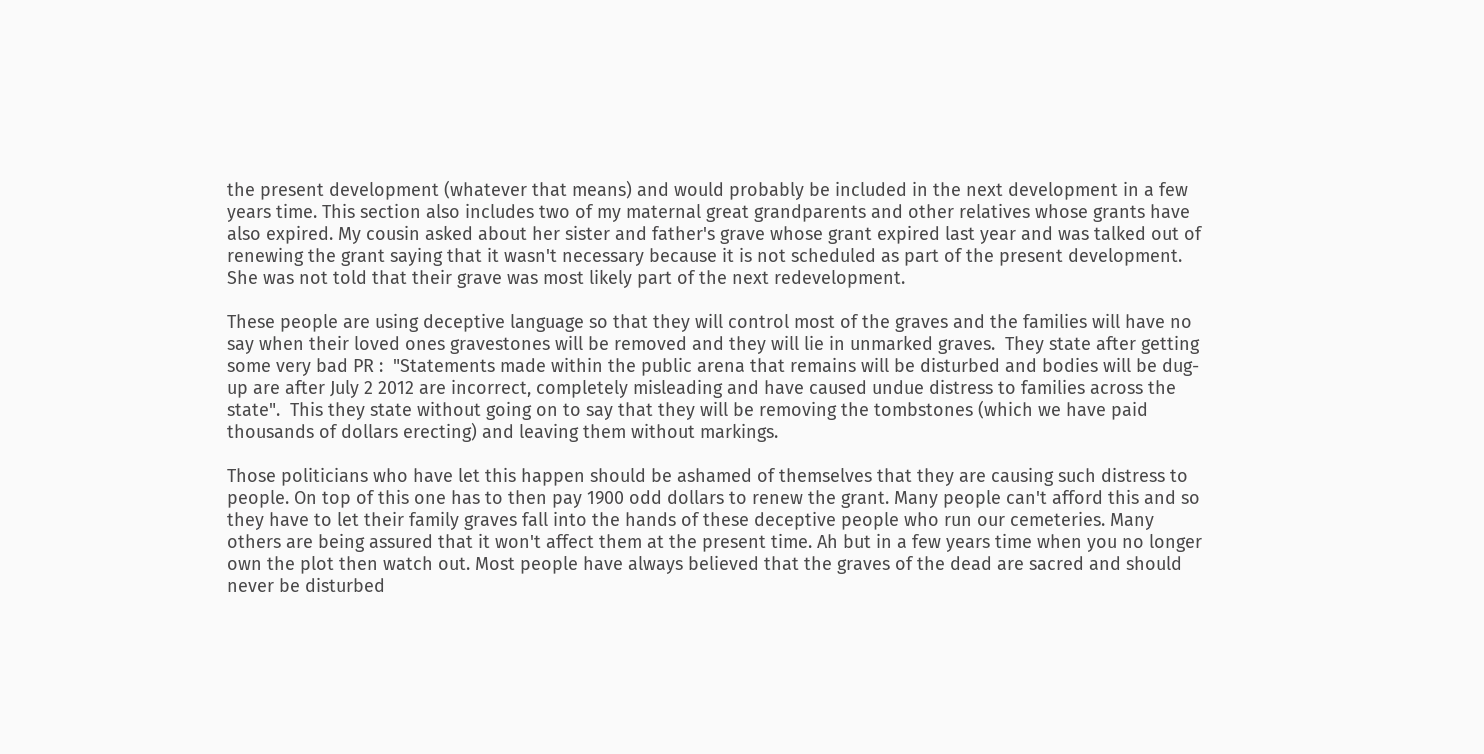the present development (whatever that means) and would probably be included in the next development in a few years time. This section also includes two of my maternal great grandparents and other relatives whose grants have also expired. My cousin asked about her sister and father's grave whose grant expired last year and was talked out of renewing the grant saying that it wasn't necessary because it is not scheduled as part of the present development. She was not told that their grave was most likely part of the next redevelopment.

These people are using deceptive language so that they will control most of the graves and the families will have no say when their loved ones gravestones will be removed and they will lie in unmarked graves.  They state after getting some very bad PR :  "Statements made within the public arena that remains will be disturbed and bodies will be dug-up are after July 2 2012 are incorrect, completely misleading and have caused undue distress to families across the state".  This they state without going on to say that they will be removing the tombstones (which we have paid thousands of dollars erecting) and leaving them without markings.

Those politicians who have let this happen should be ashamed of themselves that they are causing such distress to people. On top of this one has to then pay 1900 odd dollars to renew the grant. Many people can't afford this and so they have to let their family graves fall into the hands of these deceptive people who run our cemeteries. Many others are being assured that it won't affect them at the present time. Ah but in a few years time when you no longer own the plot then watch out. Most people have always believed that the graves of the dead are sacred and should never be disturbed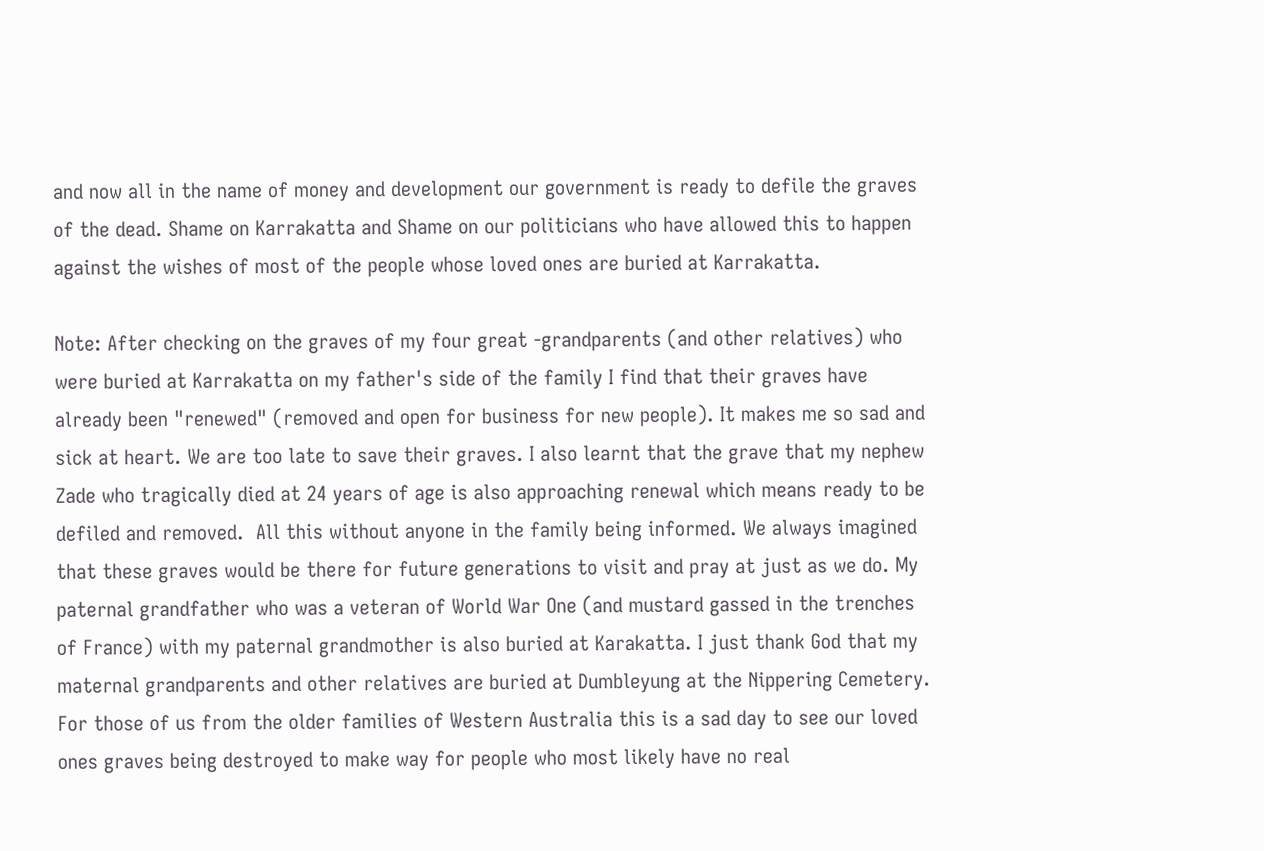and now all in the name of money and development our government is ready to defile the graves of the dead. Shame on Karrakatta and Shame on our politicians who have allowed this to happen against the wishes of most of the people whose loved ones are buried at Karrakatta.

Note: After checking on the graves of my four great -grandparents (and other relatives) who were buried at Karrakatta on my father's side of the family I find that their graves have already been "renewed" (removed and open for business for new people). It makes me so sad and sick at heart. We are too late to save their graves. I also learnt that the grave that my nephew Zade who tragically died at 24 years of age is also approaching renewal which means ready to be defiled and removed.  All this without anyone in the family being informed. We always imagined that these graves would be there for future generations to visit and pray at just as we do. My paternal grandfather who was a veteran of World War One (and mustard gassed in the trenches of France) with my paternal grandmother is also buried at Karakatta. I just thank God that my maternal grandparents and other relatives are buried at Dumbleyung at the Nippering Cemetery. For those of us from the older families of Western Australia this is a sad day to see our loved ones graves being destroyed to make way for people who most likely have no real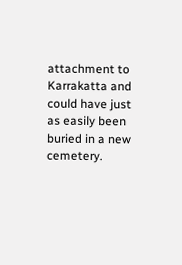attachment to Karrakatta and could have just as easily been buried in a new cemetery.